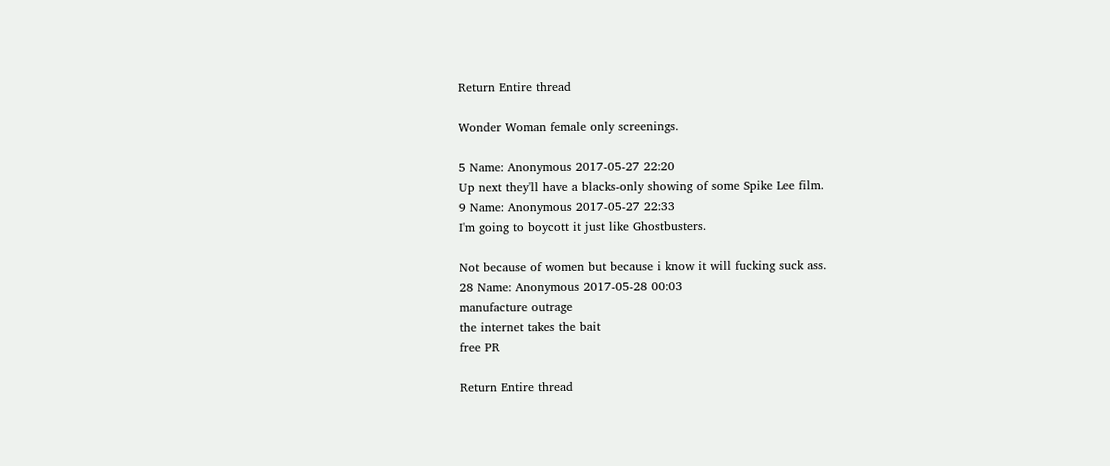Return Entire thread

Wonder Woman female only screenings.

5 Name: Anonymous 2017-05-27 22:20
Up next they'll have a blacks-only showing of some Spike Lee film.
9 Name: Anonymous 2017-05-27 22:33
I'm going to boycott it just like Ghostbusters.

Not because of women but because i know it will fucking suck ass.
28 Name: Anonymous 2017-05-28 00:03
manufacture outrage
the internet takes the bait
free PR

Return Entire thread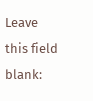Leave this field blank: